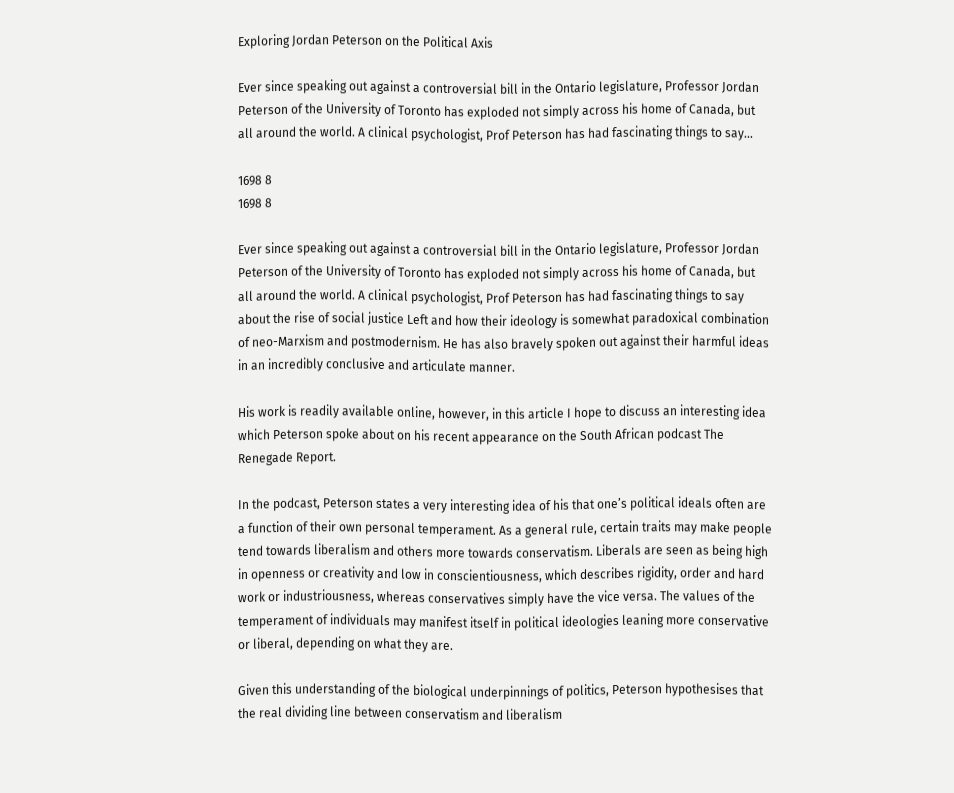Exploring Jordan Peterson on the Political Axis

Ever since speaking out against a controversial bill in the Ontario legislature, Professor Jordan Peterson of the University of Toronto has exploded not simply across his home of Canada, but all around the world. A clinical psychologist, Prof Peterson has had fascinating things to say...

1698 8
1698 8

Ever since speaking out against a controversial bill in the Ontario legislature, Professor Jordan Peterson of the University of Toronto has exploded not simply across his home of Canada, but all around the world. A clinical psychologist, Prof Peterson has had fascinating things to say about the rise of social justice Left and how their ideology is somewhat paradoxical combination of neo-Marxism and postmodernism. He has also bravely spoken out against their harmful ideas in an incredibly conclusive and articulate manner.

His work is readily available online, however, in this article I hope to discuss an interesting idea which Peterson spoke about on his recent appearance on the South African podcast The Renegade Report.

In the podcast, Peterson states a very interesting idea of his that one’s political ideals often are a function of their own personal temperament. As a general rule, certain traits may make people tend towards liberalism and others more towards conservatism. Liberals are seen as being high in openness or creativity and low in conscientiousness, which describes rigidity, order and hard work or industriousness, whereas conservatives simply have the vice versa. The values of the temperament of individuals may manifest itself in political ideologies leaning more conservative or liberal, depending on what they are.

Given this understanding of the biological underpinnings of politics, Peterson hypothesises that the real dividing line between conservatism and liberalism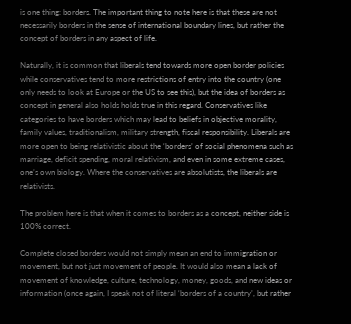is one thing: borders. The important thing to note here is that these are not necessarily borders in the sense of international boundary lines, but rather the concept of borders in any aspect of life.

Naturally, it is common that liberals tend towards more open border policies while conservatives tend to more restrictions of entry into the country (one only needs to look at Europe or the US to see this), but the idea of borders as concept in general also holds holds true in this regard. Conservatives like categories to have borders which may lead to beliefs in objective morality, family values, traditionalism, military strength, fiscal responsibility. Liberals are more open to being relativistic about the ‘borders’ of social phenomena such as marriage, deficit spending, moral relativism, and even in some extreme cases, one’s own biology. Where the conservatives are absolutists, the liberals are relativists.

The problem here is that when it comes to borders as a concept, neither side is 100% correct.

Complete closed borders would not simply mean an end to immigration or movement, but not just movement of people. It would also mean a lack of movement of knowledge, culture, technology, money, goods, and new ideas or information (once again, I speak not of literal ‘borders of a country’, but rather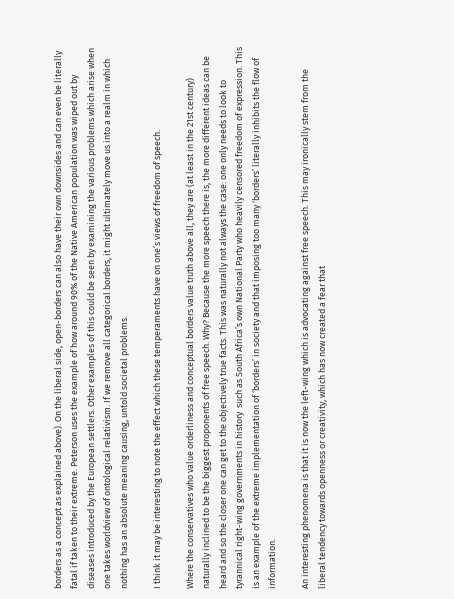borders as a concept as explained above). On the liberal side, open-borders can also have their own downsides and can even be literally fatal if taken to their extreme. Peterson uses the example of how around 90% of the Native American population was wiped out by diseases introduced by the European settlers. Other examples of this could be seen by examining the various problems which arise when one takes worldview of ontological relativism. If we remove all categorical borders, it might ultimately move us into a realm in which nothing has an absolute meaning causing, untold societal problems.

I think it may be interesting to note the effect which these temperaments have on one’s views of freedom of speech.

Where the conservatives who value orderliness and conceptual borders value truth above all, they are (at least in the 21st century) naturally inclined to be the biggest proponents of free speech. Why? Because the more speech there is, the more different ideas can be heard and so the closer one can get to the objectively true facts. This was naturally not always the case: one only needs to look to tyrannical right-wing governments in history  such as South Africa’s own National Party who heavily censored freedom of expression. This is an example of the extreme implementation of ‘borders’ in society and that imposing too many ‘borders’ literally inhibits the flow of information.

An interesting phenomena is that it is now the left-wing which is advocating against free speech. This may ironically stem from the liberal tendency towards openness or creativity, which has now created a fear that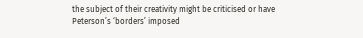the subject of their creativity might be criticised or have Peterson’s ‘borders’ imposed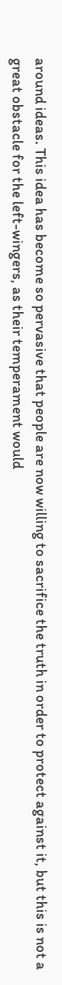around ideas. This idea has become so pervasive that people are now willing to sacrifice the truth in order to protect against it, but this is not a great obstacle for the left-wingers, as their temperament would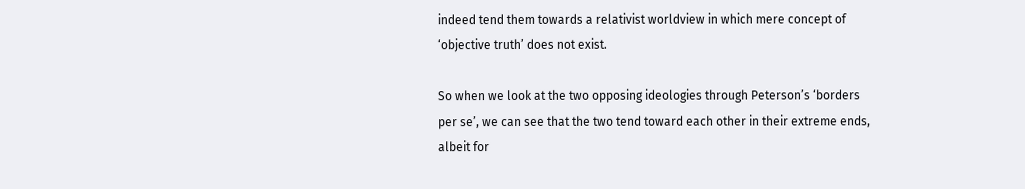indeed tend them towards a relativist worldview in which mere concept of ‘objective truth’ does not exist.

So when we look at the two opposing ideologies through Peterson’s ‘borders per se’, we can see that the two tend toward each other in their extreme ends, albeit for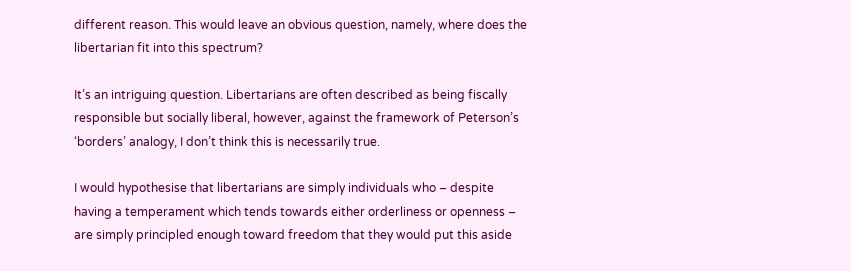different reason. This would leave an obvious question, namely, where does the libertarian fit into this spectrum?

It’s an intriguing question. Libertarians are often described as being fiscally responsible but socially liberal, however, against the framework of Peterson’s ‘borders’ analogy, I don’t think this is necessarily true.

I would hypothesise that libertarians are simply individuals who – despite having a temperament which tends towards either orderliness or openness – are simply principled enough toward freedom that they would put this aside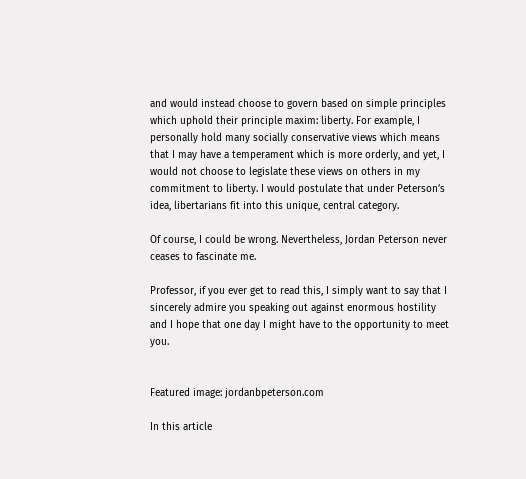and would instead choose to govern based on simple principles which uphold their principle maxim: liberty. For example, I personally hold many socially conservative views which means that I may have a temperament which is more orderly, and yet, I would not choose to legislate these views on others in my commitment to liberty. I would postulate that under Peterson’s idea, libertarians fit into this unique, central category.

Of course, I could be wrong. Nevertheless, Jordan Peterson never ceases to fascinate me.

Professor, if you ever get to read this, I simply want to say that I sincerely admire you speaking out against enormous hostility and I hope that one day I might have to the opportunity to meet you.


Featured image: jordanbpeterson.com

In this article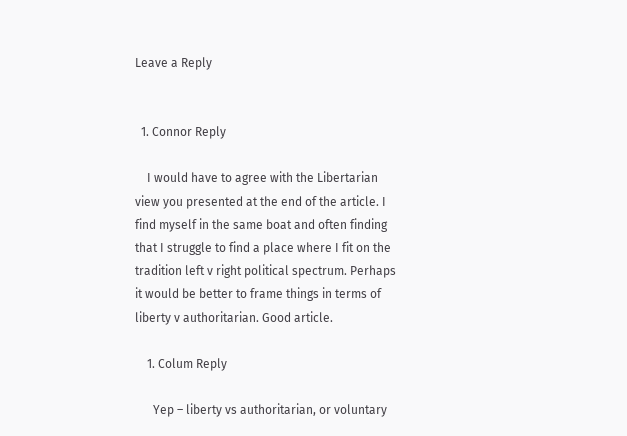Leave a Reply


  1. Connor Reply

    I would have to agree with the Libertarian view you presented at the end of the article. I find myself in the same boat and often finding that I struggle to find a place where I fit on the tradition left v right political spectrum. Perhaps it would be better to frame things in terms of liberty v authoritarian. Good article.

    1. Colum Reply

      Yep – liberty vs authoritarian, or voluntary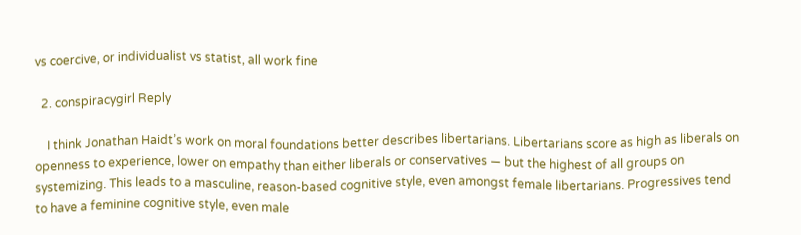vs coercive, or individualist vs statist, all work fine

  2. conspiracygirl Reply

    I think Jonathan Haidt’s work on moral foundations better describes libertarians. Libertarians score as high as liberals on openness to experience, lower on empathy than either liberals or conservatives — but the highest of all groups on systemizing. This leads to a masculine, reason-based cognitive style, even amongst female libertarians. Progressives tend to have a feminine cognitive style, even male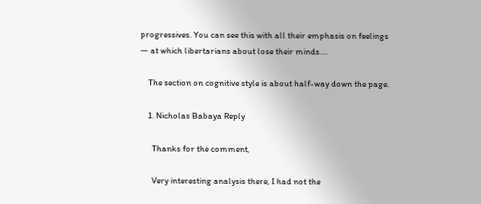progressives. You can see this with all their emphasis on feelings — at which libertarians about lose their minds….

    The section on cognitive style is about half-way down the page.

    1. Nicholas Babaya Reply

      Thanks for the comment,

      Very interesting analysis there, I had not the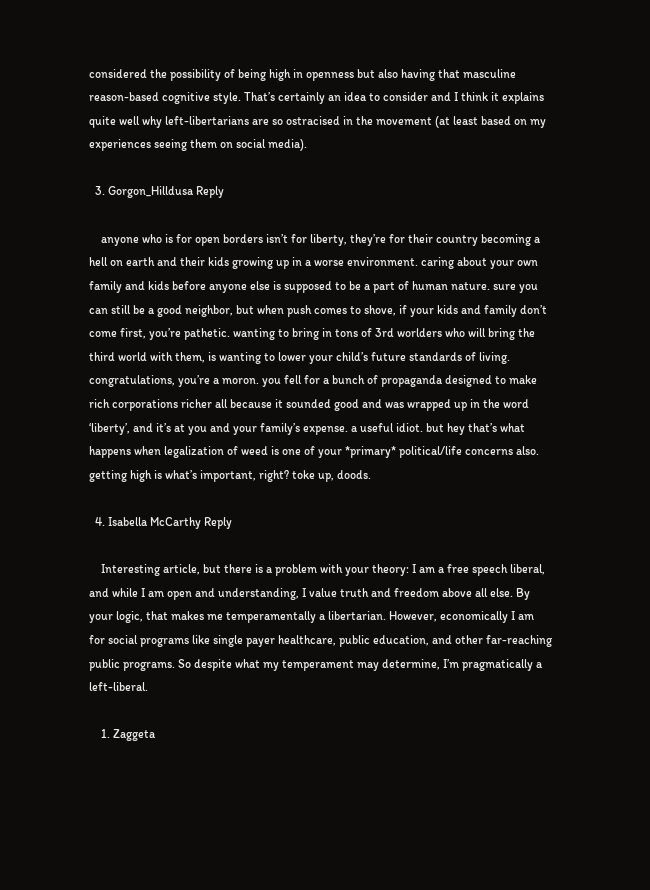considered the possibility of being high in openness but also having that masculine reason-based cognitive style. That’s certainly an idea to consider and I think it explains quite well why left-libertarians are so ostracised in the movement (at least based on my experiences seeing them on social media).

  3. Gorgon_Hilldusa Reply

    anyone who is for open borders isn’t for liberty, they’re for their country becoming a hell on earth and their kids growing up in a worse environment. caring about your own family and kids before anyone else is supposed to be a part of human nature. sure you can still be a good neighbor, but when push comes to shove, if your kids and family don’t come first, you’re pathetic. wanting to bring in tons of 3rd worlders who will bring the third world with them, is wanting to lower your child’s future standards of living. congratulations, you’re a moron. you fell for a bunch of propaganda designed to make rich corporations richer all because it sounded good and was wrapped up in the word ‘liberty’, and it’s at you and your family’s expense. a useful idiot. but hey that’s what happens when legalization of weed is one of your *primary* political/life concerns also. getting high is what’s important, right? toke up, doods.

  4. Isabella McCarthy Reply

    Interesting article, but there is a problem with your theory: I am a free speech liberal, and while I am open and understanding, I value truth and freedom above all else. By your logic, that makes me temperamentally a libertarian. However, economically I am for social programs like single payer healthcare, public education, and other far-reaching public programs. So despite what my temperament may determine, I’m pragmatically a left-liberal.

    1. Zaggeta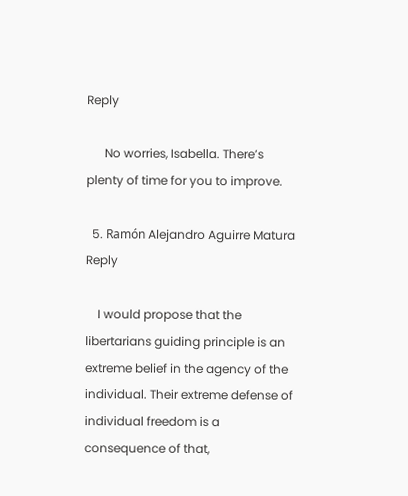Reply

      No worries, Isabella. There’s plenty of time for you to improve.

  5. Ramón Alejandro Aguirre Matura Reply

    I would propose that the libertarians guiding principle is an extreme belief in the agency of the individual. Their extreme defense of individual freedom is a consequence of that,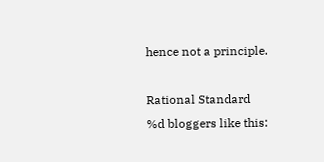hence not a principle.

Rational Standard
%d bloggers like this: